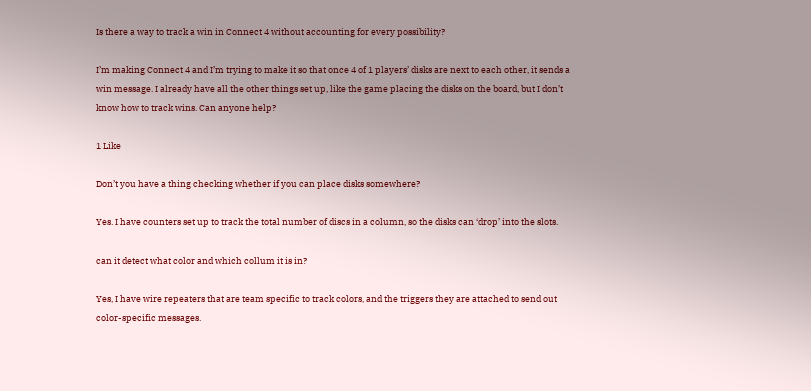Is there a way to track a win in Connect 4 without accounting for every possibility?

I’m making Connect 4 and I’m trying to make it so that once 4 of 1 players’ disks are next to each other, it sends a win message. I already have all the other things set up, like the game placing the disks on the board, but I don’t know how to track wins. Can anyone help?

1 Like

Don’t you have a thing checking whether if you can place disks somewhere?

Yes. I have counters set up to track the total number of discs in a column, so the disks can ‘drop’ into the slots.

can it detect what color and which collum it is in?

Yes, I have wire repeaters that are team specific to track colors, and the triggers they are attached to send out color-specific messages.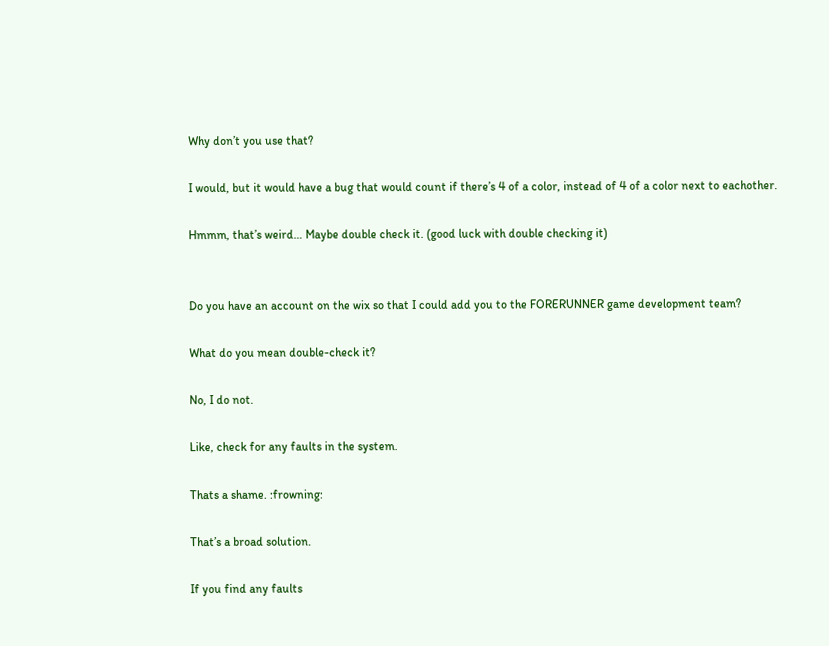Why don’t you use that?

I would, but it would have a bug that would count if there’s 4 of a color, instead of 4 of a color next to eachother.

Hmmm, that’s weird… Maybe double check it. (good luck with double checking it)


Do you have an account on the wix so that I could add you to the FORERUNNER game development team?

What do you mean double-check it?

No, I do not.

Like, check for any faults in the system.

Thats a shame. :frowning:

That’s a broad solution.

If you find any faults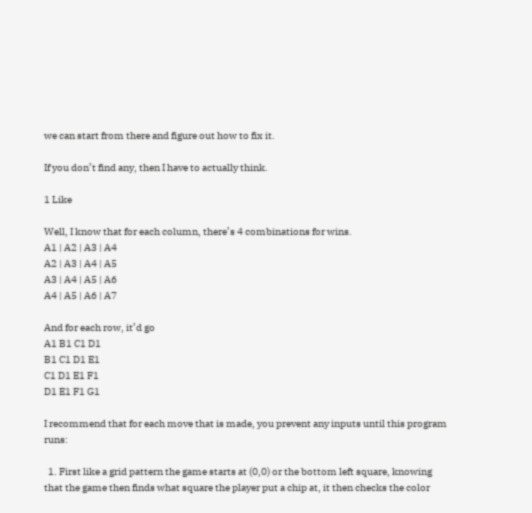we can start from there and figure out how to fix it.

If you don’t find any, then I have to actually think.

1 Like

Well, I know that for each column, there’s 4 combinations for wins.
A1 | A2 | A3 | A4
A2 | A3 | A4 | A5
A3 | A4 | A5 | A6
A4 | A5 | A6 | A7

And for each row, it’d go
A1 B1 C1 D1
B1 C1 D1 E1
C1 D1 E1 F1
D1 E1 F1 G1

I recommend that for each move that is made, you prevent any inputs until this program runs:

  1. First like a grid pattern the game starts at (0,0) or the bottom left square, knowing that the game then finds what square the player put a chip at, it then checks the color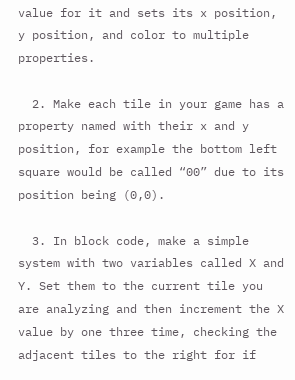value for it and sets its x position, y position, and color to multiple properties.

  2. Make each tile in your game has a property named with their x and y position, for example the bottom left square would be called “00” due to its position being (0,0).

  3. In block code, make a simple system with two variables called X and Y. Set them to the current tile you are analyzing and then increment the X value by one three time, checking the adjacent tiles to the right for if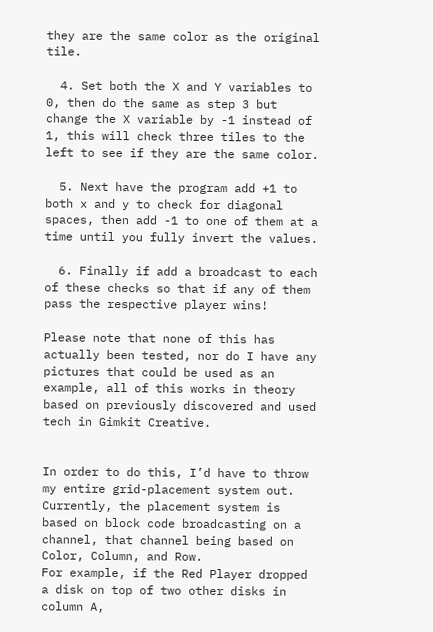they are the same color as the original tile.

  4. Set both the X and Y variables to 0, then do the same as step 3 but change the X variable by -1 instead of 1, this will check three tiles to the left to see if they are the same color.

  5. Next have the program add +1 to both x and y to check for diagonal spaces, then add -1 to one of them at a time until you fully invert the values.

  6. Finally if add a broadcast to each of these checks so that if any of them pass the respective player wins!

Please note that none of this has actually been tested, nor do I have any pictures that could be used as an example, all of this works in theory based on previously discovered and used tech in Gimkit Creative.


In order to do this, I’d have to throw my entire grid-placement system out. Currently, the placement system is based on block code broadcasting on a channel, that channel being based on Color, Column, and Row.
For example, if the Red Player dropped a disk on top of two other disks in column A,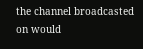the channel broadcasted on would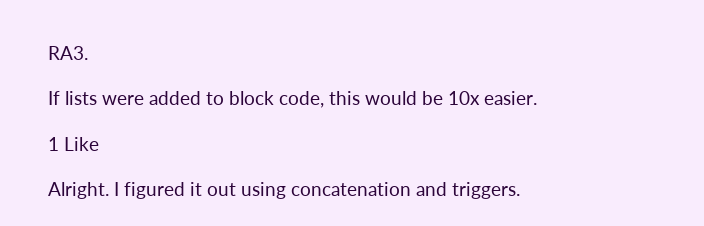RA3.

If lists were added to block code, this would be 10x easier.

1 Like

Alright. I figured it out using concatenation and triggers.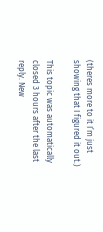(theres more to it I’m just showing that I figured it out.)

This topic was automatically closed 3 hours after the last reply. New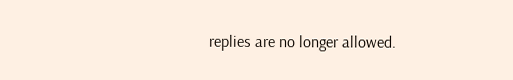replies are no longer allowed.